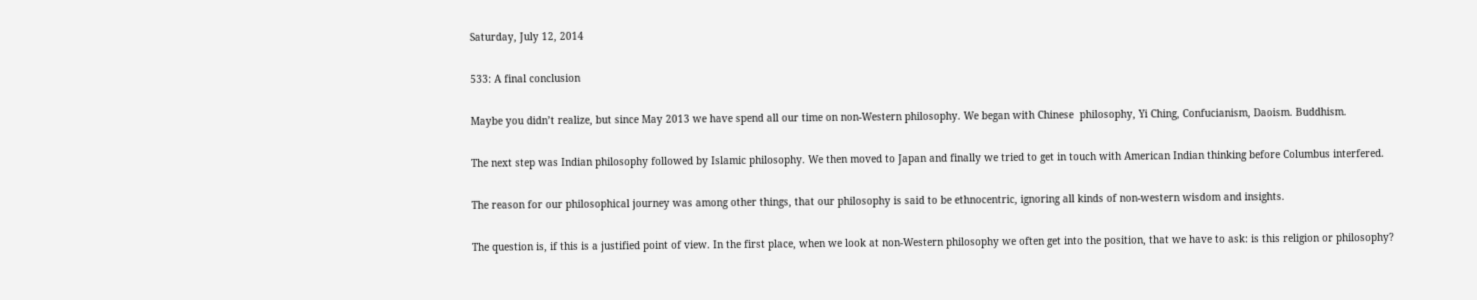Saturday, July 12, 2014

533: A final conclusion

Maybe you didn’t realize, but since May 2013 we have spend all our time on non-Western philosophy. We began with Chinese  philosophy, Yi Ching, Confucianism, Daoism. Buddhism.

The next step was Indian philosophy followed by Islamic philosophy. We then moved to Japan and finally we tried to get in touch with American Indian thinking before Columbus interfered.

The reason for our philosophical journey was among other things, that our philosophy is said to be ethnocentric, ignoring all kinds of non-western wisdom and insights.

The question is, if this is a justified point of view. In the first place, when we look at non-Western philosophy we often get into the position, that we have to ask: is this religion or philosophy?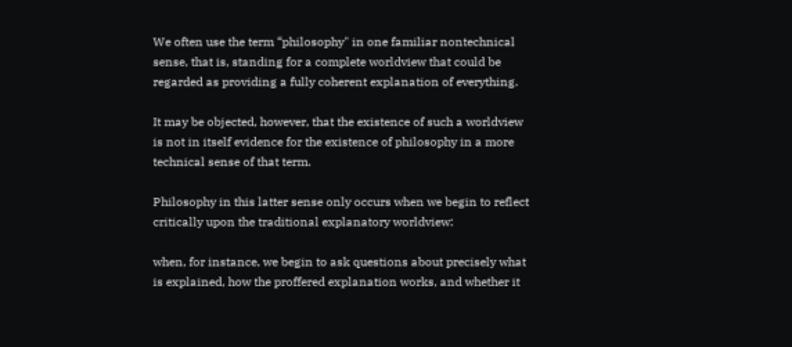We often use the term “philosophy" in one familiar nontechnical sense, that is, standing for a complete worldview that could be regarded as providing a fully coherent explanation of everything.

It may be objected, however, that the existence of such a worldview is not in itself evidence for the existence of philosophy in a more technical sense of that term.

Philosophy in this latter sense only occurs when we begin to reflect critically upon the traditional explanatory worldview:

when, for instance, we begin to ask questions about precisely what is explained, how the proffered explanation works, and whether it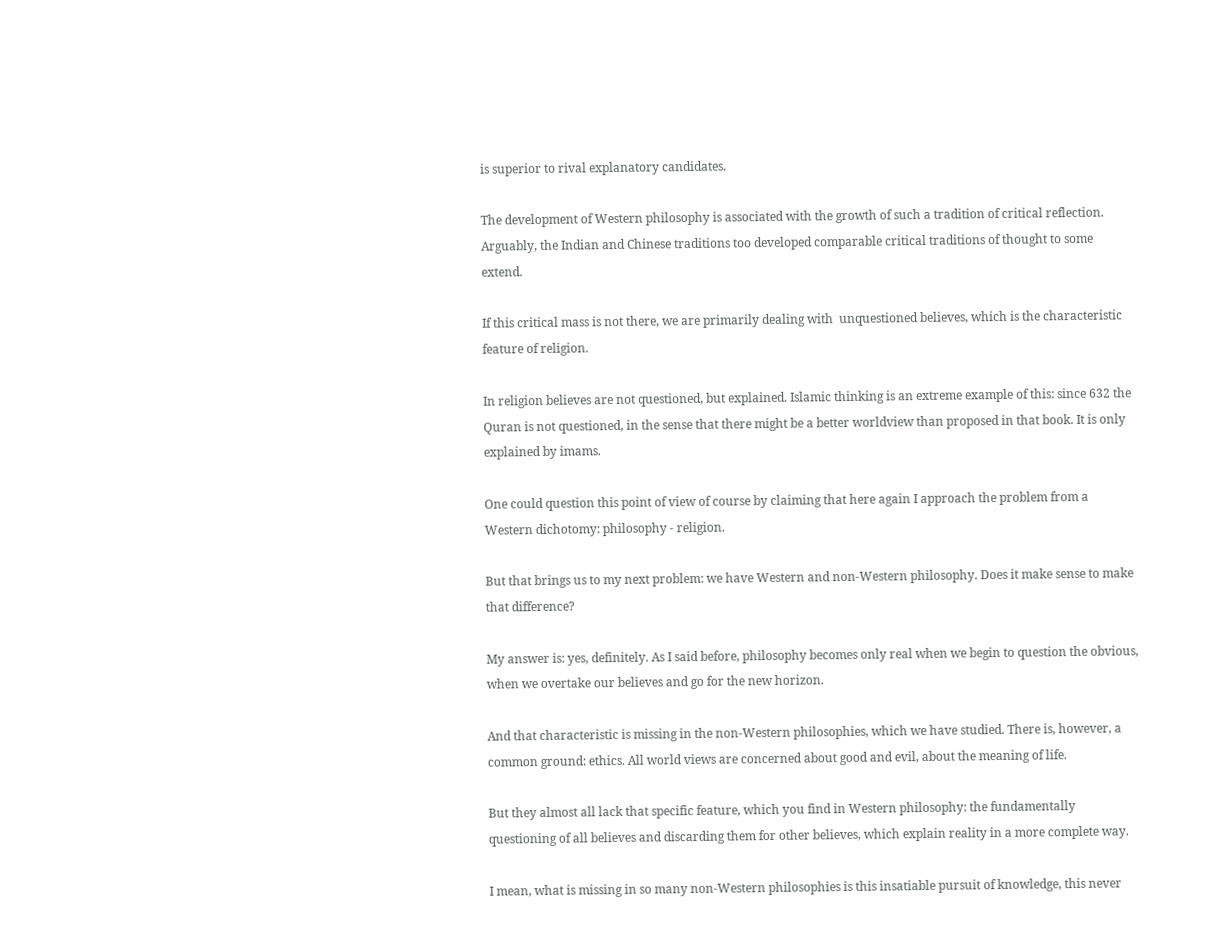is superior to rival explanatory candidates.

The development of Western philosophy is associated with the growth of such a tradition of critical reflection. Arguably, the Indian and Chinese traditions too developed comparable critical traditions of thought to some extend.

If this critical mass is not there, we are primarily dealing with  unquestioned believes, which is the characteristic feature of religion.

In religion believes are not questioned, but explained. Islamic thinking is an extreme example of this: since 632 the Quran is not questioned, in the sense that there might be a better worldview than proposed in that book. It is only explained by imams.

One could question this point of view of course by claiming that here again I approach the problem from a Western dichotomy: philosophy - religion.

But that brings us to my next problem: we have Western and non-Western philosophy. Does it make sense to make that difference?

My answer is: yes, definitely. As I said before, philosophy becomes only real when we begin to question the obvious, when we overtake our believes and go for the new horizon.

And that characteristic is missing in the non-Western philosophies, which we have studied. There is, however, a common ground: ethics. All world views are concerned about good and evil, about the meaning of life.

But they almost all lack that specific feature, which you find in Western philosophy: the fundamentally questioning of all believes and discarding them for other believes, which explain reality in a more complete way.

I mean, what is missing in so many non-Western philosophies is this insatiable pursuit of knowledge, this never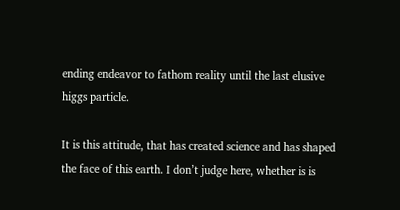ending endeavor to fathom reality until the last elusive higgs particle.

It is this attitude, that has created science and has shaped the face of this earth. I don’t judge here, whether is is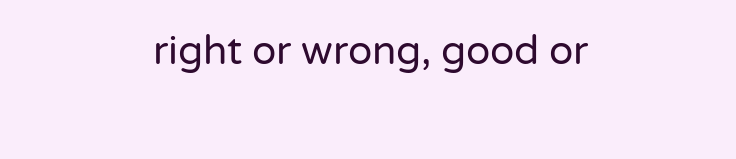right or wrong, good or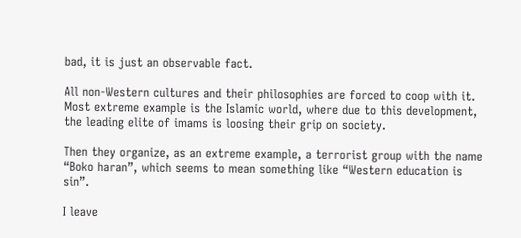bad, it is just an observable fact.

All non-Western cultures and their philosophies are forced to coop with it. Most extreme example is the Islamic world, where due to this development, the leading elite of imams is loosing their grip on society.

Then they organize, as an extreme example, a terrorist group with the name “Boko haran”, which seems to mean something like “Western education is sin”.

I leave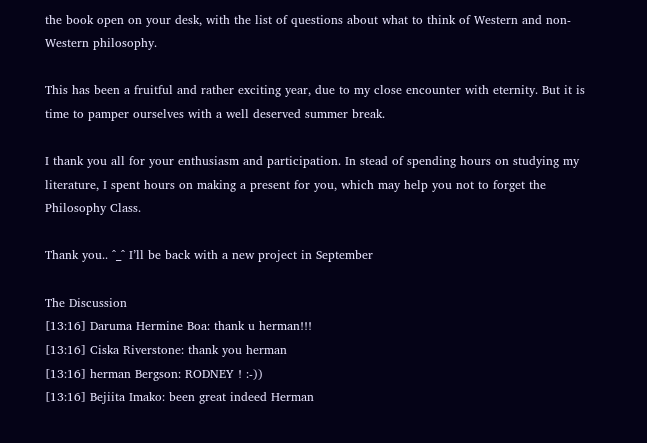the book open on your desk, with the list of questions about what to think of Western and non-Western philosophy.

This has been a fruitful and rather exciting year, due to my close encounter with eternity. But it is time to pamper ourselves with a well deserved summer break.

I thank you all for your enthusiasm and participation. In stead of spending hours on studying my literature, I spent hours on making a present for you, which may help you not to forget the Philosophy Class.

Thank you.. ^_^ I’ll be back with a new project in September

The Discussion
[13:16] Daruma Hermine Boa: thank u herman!!!
[13:16] Ciska Riverstone: thank you herman
[13:16] herman Bergson: RODNEY ! :-))
[13:16] Bejiita Imako: been great indeed Herman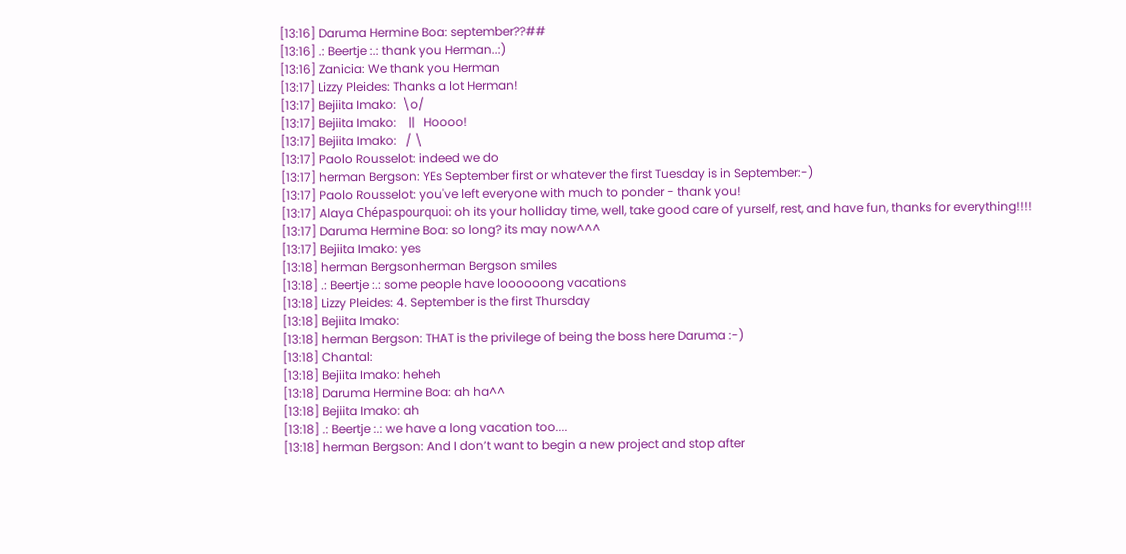[13:16] Daruma Hermine Boa: september??##
[13:16] .: Beertje :.: thank you Herman..:)
[13:16] Zanicia: We thank you Herman
[13:17] Lizzy Pleides: Thanks a lot Herman!
[13:17] Bejiita Imako:  \o/
[13:17] Bejiita Imako:    ||   Hoooo!
[13:17] Bejiita Imako:   / \
[13:17] Paolo Rousselot: indeed we do
[13:17] herman Bergson: YEs September first or whatever the first Tuesday is in September:-)
[13:17] Paolo Rousselot: you've left everyone with much to ponder - thank you!
[13:17] Alaya Chépaspourquoi: oh its your holliday time, well, take good care of yurself, rest, and have fun, thanks for everything!!!!
[13:17] Daruma Hermine Boa: so long? its may now^^^
[13:17] Bejiita Imako: yes
[13:18] herman Bergsonherman Bergson smiles
[13:18] .: Beertje :.: some people have loooooong vacations
[13:18] Lizzy Pleides: 4. September is the first Thursday
[13:18] Bejiita Imako:
[13:18] herman Bergson: THAT is the privilege of being the boss here Daruma :-)
[13:18] Chantal:
[13:18] Bejiita Imako: heheh
[13:18] Daruma Hermine Boa: ah ha^^
[13:18] Bejiita Imako: ah
[13:18] .: Beertje :.: we have a long vacation too....
[13:18] herman Bergson: And I don’t want to begin a new project and stop after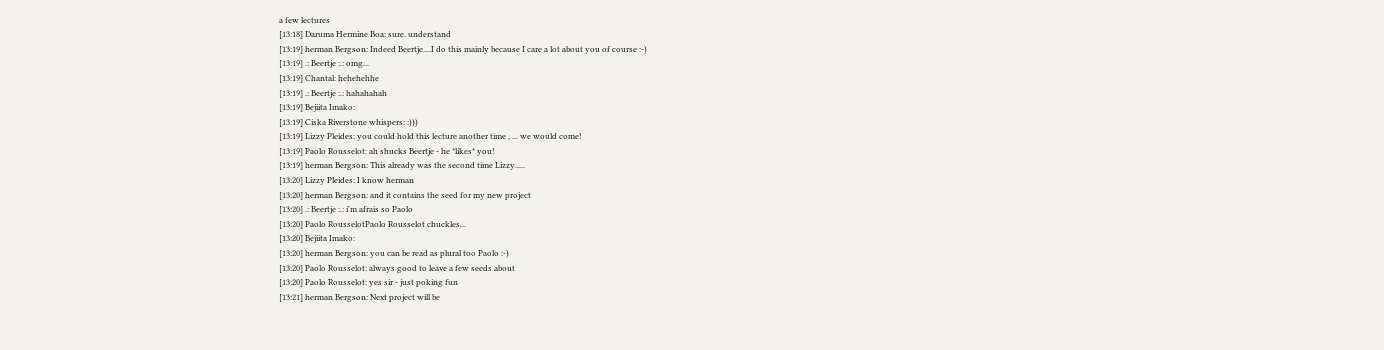a few lectures
[13:18] Daruma Hermine Boa: sure. understand
[13:19] herman Bergson: Indeed Beertje....I do this mainly because I care a lot about you of course :-)
[13:19] .: Beertje :.: omg...
[13:19] Chantal: hehehehhe
[13:19] .: Beertje :.: hahahahah
[13:19] Bejiita Imako:
[13:19] Ciska Riverstone whispers: :)))
[13:19] Lizzy Pleides: you could hold this lecture another time , ... we would come!
[13:19] Paolo Rousselot: ah shucks Beertje - he *likes* you!
[13:19] herman Bergson: This already was the second time Lizzy.....
[13:20] Lizzy Pleides: I know herman
[13:20] herman Bergson: and it contains the seed for my new project
[13:20] .: Beertje :.: i'm afrais so Paolo
[13:20] Paolo RousselotPaolo Rousselot chuckles...
[13:20] Bejiita Imako:
[13:20] herman Bergson: you can be read as plural too Paolo :-)
[13:20] Paolo Rousselot: always good to leave a few seeds about
[13:20] Paolo Rousselot: yes sir - just poking fun
[13:21] herman Bergson: Next project will be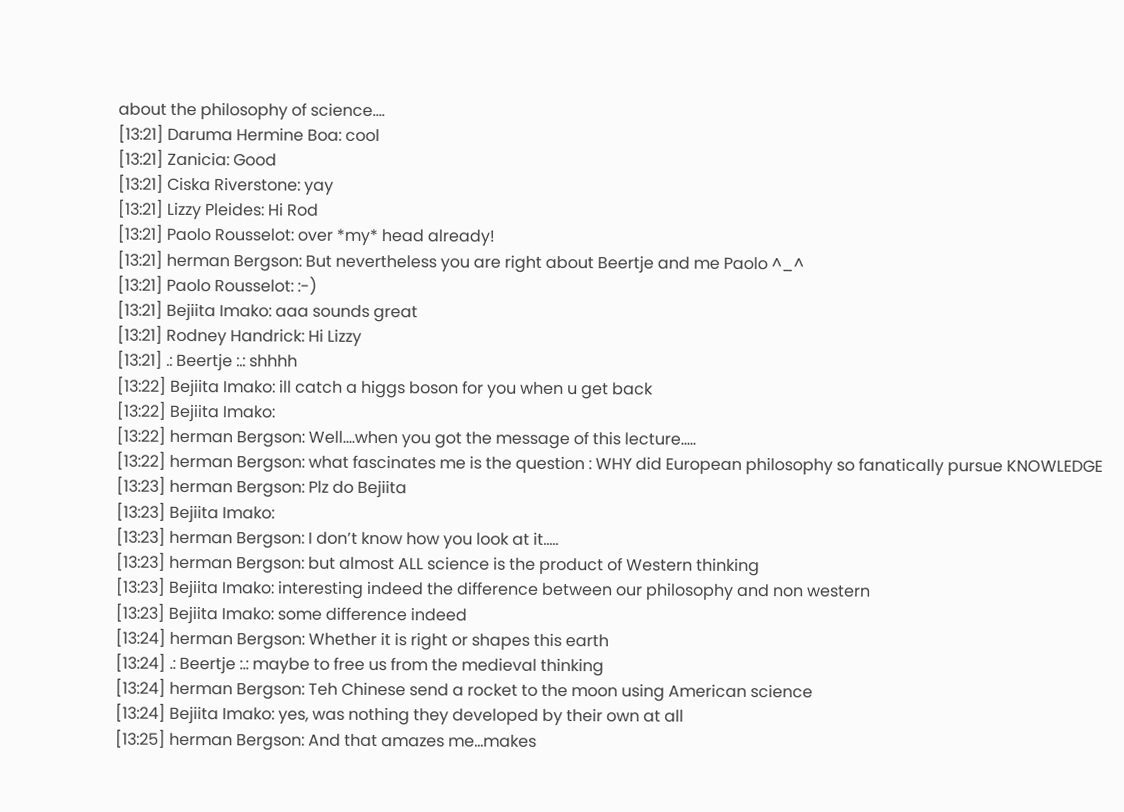about the philosophy of science....
[13:21] Daruma Hermine Boa: cool
[13:21] Zanicia: Good
[13:21] Ciska Riverstone: yay
[13:21] Lizzy Pleides: Hi Rod
[13:21] Paolo Rousselot: over *my* head already!
[13:21] herman Bergson: But nevertheless you are right about Beertje and me Paolo ^_^
[13:21] Paolo Rousselot: :-)
[13:21] Bejiita Imako: aaa sounds great
[13:21] Rodney Handrick: Hi Lizzy
[13:21] .: Beertje :.: shhhh
[13:22] Bejiita Imako: ill catch a higgs boson for you when u get back
[13:22] Bejiita Imako:
[13:22] herman Bergson: Well....when you got the message of this lecture.....
[13:22] herman Bergson: what fascinates me is the question : WHY did European philosophy so fanatically pursue KNOWLEDGE
[13:23] herman Bergson: Plz do Bejiita
[13:23] Bejiita Imako:
[13:23] herman Bergson: I don’t know how you look at it.....
[13:23] herman Bergson: but almost ALL science is the product of Western thinking
[13:23] Bejiita Imako: interesting indeed the difference between our philosophy and non western
[13:23] Bejiita Imako: some difference indeed
[13:24] herman Bergson: Whether it is right or shapes this earth
[13:24] .: Beertje :.: maybe to free us from the medieval thinking
[13:24] herman Bergson: Teh Chinese send a rocket to the moon using American science
[13:24] Bejiita Imako: yes, was nothing they developed by their own at all
[13:25] herman Bergson: And that amazes me...makes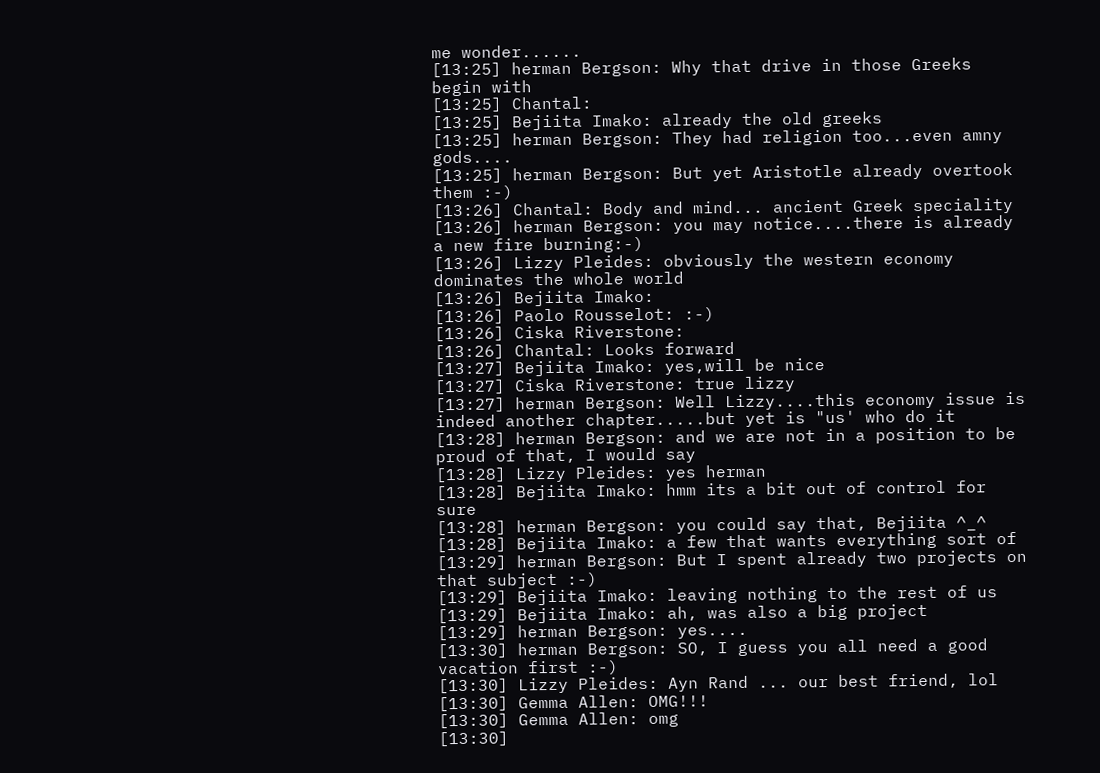me wonder......
[13:25] herman Bergson: Why that drive in those Greeks begin with
[13:25] Chantal:
[13:25] Bejiita Imako: already the old greeks
[13:25] herman Bergson: They had religion too...even amny gods....
[13:25] herman Bergson: But yet Aristotle already overtook them :-)
[13:26] Chantal: Body and mind... ancient Greek speciality
[13:26] herman Bergson: you may notice....there is already a new fire burning:-)
[13:26] Lizzy Pleides: obviously the western economy dominates the whole world
[13:26] Bejiita Imako:
[13:26] Paolo Rousselot: :-)
[13:26] Ciska Riverstone:
[13:26] Chantal: Looks forward
[13:27] Bejiita Imako: yes,will be nice
[13:27] Ciska Riverstone: true lizzy
[13:27] herman Bergson: Well Lizzy....this economy issue is indeed another chapter.....but yet is "us' who do it
[13:28] herman Bergson: and we are not in a position to be proud of that, I would say
[13:28] Lizzy Pleides: yes herman
[13:28] Bejiita Imako: hmm its a bit out of control for sure
[13:28] herman Bergson: you could say that, Bejiita ^_^
[13:28] Bejiita Imako: a few that wants everything sort of
[13:29] herman Bergson: But I spent already two projects on that subject :-)
[13:29] Bejiita Imako: leaving nothing to the rest of us
[13:29] Bejiita Imako: ah, was also a big project
[13:29] herman Bergson: yes....
[13:30] herman Bergson: SO, I guess you all need a good vacation first :-)
[13:30] Lizzy Pleides: Ayn Rand ... our best friend, lol
[13:30] Gemma Allen: OMG!!!
[13:30] Gemma Allen: omg
[13:30]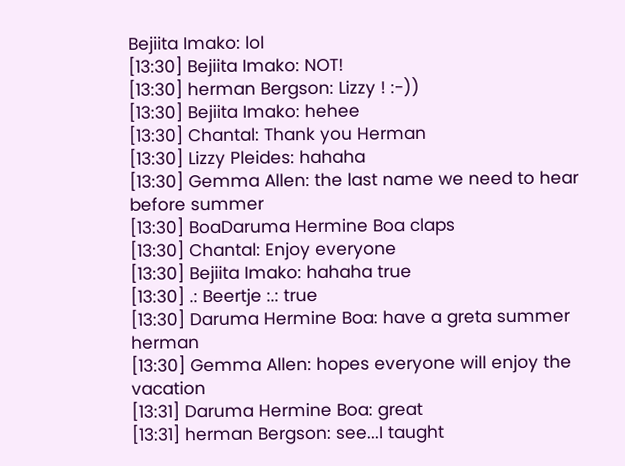Bejiita Imako: lol
[13:30] Bejiita Imako: NOT!
[13:30] herman Bergson: Lizzy ! :-))
[13:30] Bejiita Imako: hehee
[13:30] Chantal: Thank you Herman
[13:30] Lizzy Pleides: hahaha
[13:30] Gemma Allen: the last name we need to hear before summer
[13:30] BoaDaruma Hermine Boa claps
[13:30] Chantal: Enjoy everyone
[13:30] Bejiita Imako: hahaha true
[13:30] .: Beertje :.: true
[13:30] Daruma Hermine Boa: have a greta summer herman
[13:30] Gemma Allen: hopes everyone will enjoy the vacation
[13:31] Daruma Hermine Boa: great
[13:31] herman Bergson: see...I taught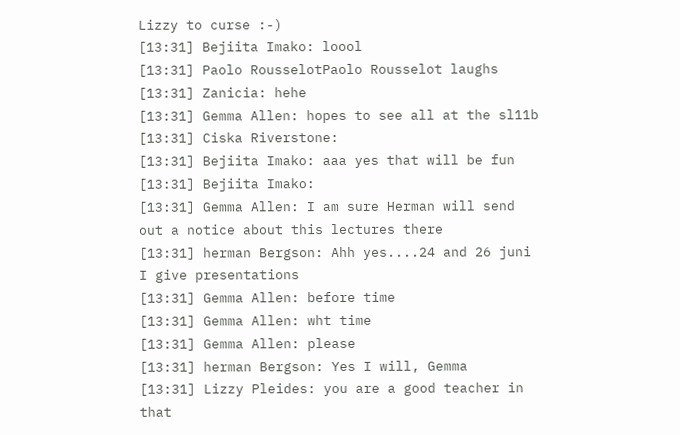Lizzy to curse :-)
[13:31] Bejiita Imako: loool
[13:31] Paolo RousselotPaolo Rousselot laughs
[13:31] Zanicia: hehe
[13:31] Gemma Allen: hopes to see all at the sl11b
[13:31] Ciska Riverstone:
[13:31] Bejiita Imako: aaa yes that will be fun
[13:31] Bejiita Imako:
[13:31] Gemma Allen: I am sure Herman will send out a notice about this lectures there
[13:31] herman Bergson: Ahh yes....24 and 26 juni I give presentations
[13:31] Gemma Allen: before time
[13:31] Gemma Allen: wht time
[13:31] Gemma Allen: please
[13:31] herman Bergson: Yes I will, Gemma
[13:31] Lizzy Pleides: you are a good teacher in that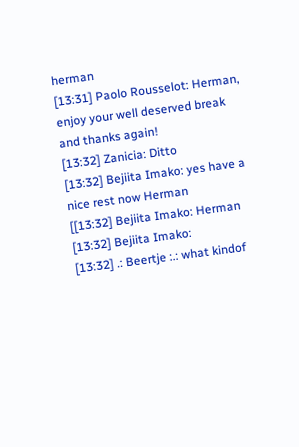herman
[13:31] Paolo Rousselot: Herman, enjoy your well deserved break and thanks again!
[13:32] Zanicia: Ditto
[13:32] Bejiita Imako: yes have a nice rest now Herman
[[13:32] Bejiita Imako: Herman
[13:32] Bejiita Imako:
[13:32] .: Beertje :.: what kindof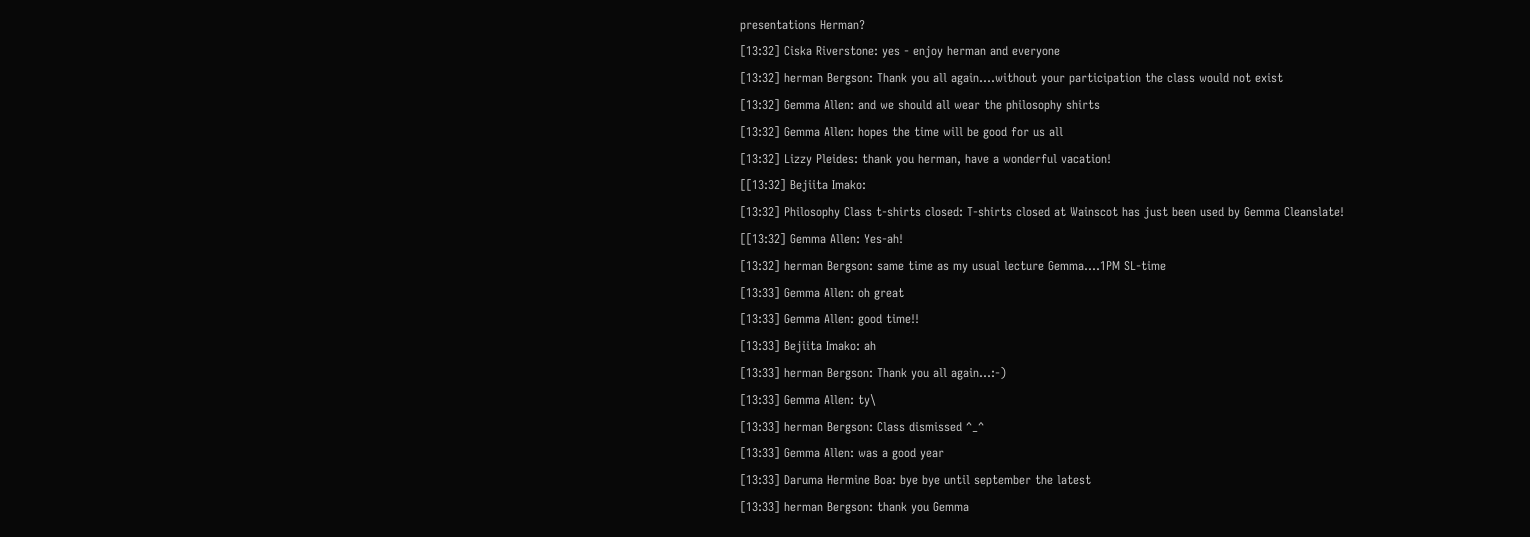presentations Herman?
[13:32] Ciska Riverstone: yes - enjoy herman and everyone
[13:32] herman Bergson: Thank you all again....without your participation the class would not exist
[13:32] Gemma Allen: and we should all wear the philosophy shirts
[13:32] Gemma Allen: hopes the time will be good for us all
[13:32] Lizzy Pleides: thank you herman, have a wonderful vacation!
[[13:32] Bejiita Imako:
[13:32] Philosophy Class t-shirts closed: T-shirts closed at Wainscot has just been used by Gemma Cleanslate!
[[13:32] Gemma Allen: Yes-ah!
[13:32] herman Bergson: same time as my usual lecture Gemma....1PM SL-time
[13:33] Gemma Allen: oh great
[13:33] Gemma Allen: good time!!
[13:33] Bejiita Imako: ah
[13:33] herman Bergson: Thank you all again...:-)
[13:33] Gemma Allen: ty\
[13:33] herman Bergson: Class dismissed ^_^
[13:33] Gemma Allen: was a good year
[13:33] Daruma Hermine Boa: bye bye until september the latest
[13:33] herman Bergson: thank you Gemma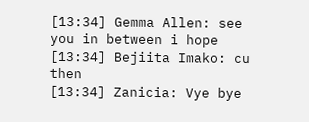[13:34] Gemma Allen: see you in between i hope
[13:34] Bejiita Imako: cu then
[13:34] Zanicia: Vye bye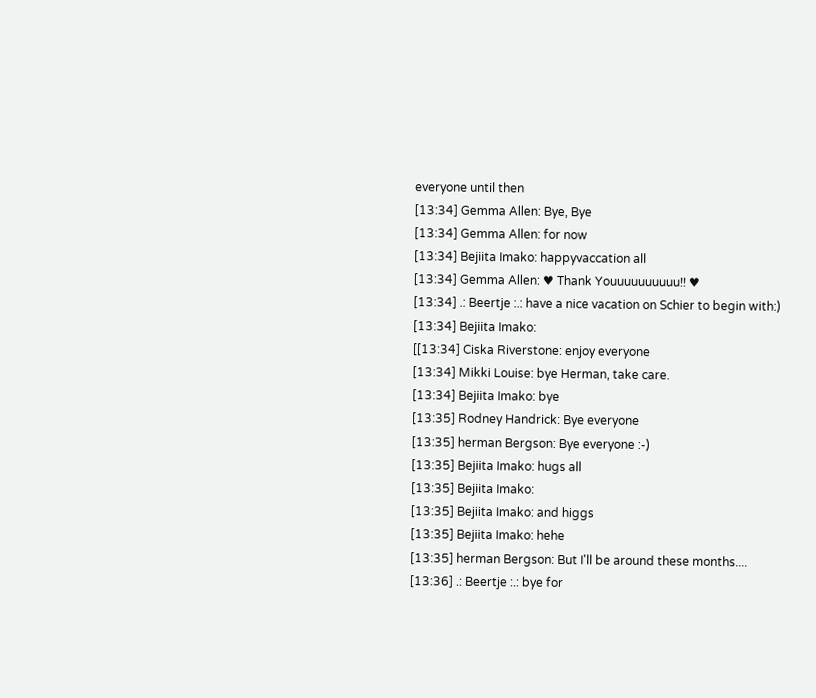everyone until then
[13:34] Gemma Allen: Bye, Bye
[13:34] Gemma Allen: for now
[13:34] Bejiita Imako: happyvaccation all
[13:34] Gemma Allen: ♥ Thank Youuuuuuuuuu!! ♥
[13:34] .: Beertje :.: have a nice vacation on Schier to begin with:)
[13:34] Bejiita Imako:
[[13:34] Ciska Riverstone: enjoy everyone
[13:34] Mikki Louise: bye Herman, take care.
[13:34] Bejiita Imako: bye
[13:35] Rodney Handrick: Bye everyone
[13:35] herman Bergson: Bye everyone :-)
[13:35] Bejiita Imako: hugs all
[13:35] Bejiita Imako:
[13:35] Bejiita Imako: and higgs
[13:35] Bejiita Imako: hehe
[13:35] herman Bergson: But I'll be around these months....
[13:36] .: Beertje :.: bye for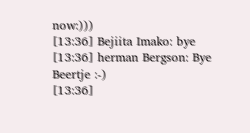now:)))
[13:36] Bejiita Imako: bye
[13:36] herman Bergson: Bye Beertje :-)
[13:36]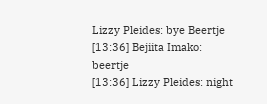Lizzy Pleides: bye Beertje
[13:36] Bejiita Imako: beertje
[13:36] Lizzy Pleides: night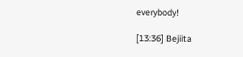everybody!

[13:36] Bejiita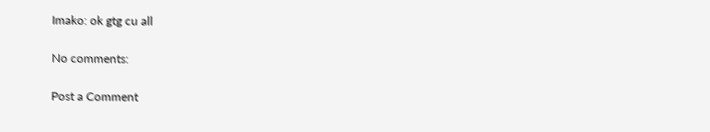Imako: ok gtg cu all

No comments:

Post a Comment